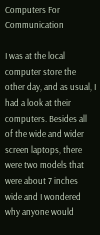Computers For Communication

I was at the local computer store the other day, and as usual, I had a look at their computers. Besides all of the wide and wider screen laptops, there were two models that were about 7 inches wide and I wondered why anyone would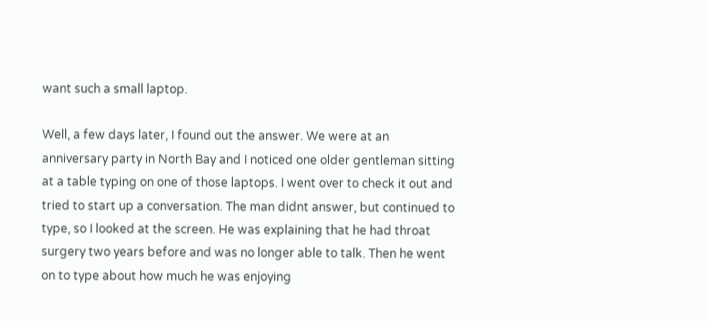want such a small laptop.

Well, a few days later, I found out the answer. We were at an anniversary party in North Bay and I noticed one older gentleman sitting at a table typing on one of those laptops. I went over to check it out and tried to start up a conversation. The man didnt answer, but continued to type, so I looked at the screen. He was explaining that he had throat surgery two years before and was no longer able to talk. Then he went on to type about how much he was enjoying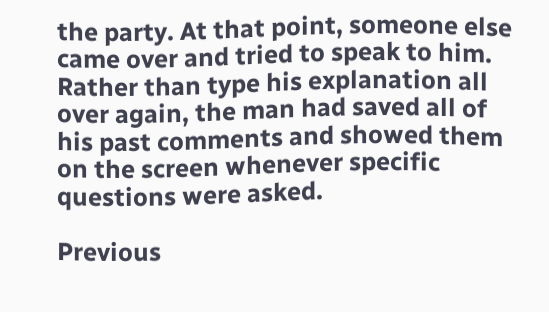the party. At that point, someone else came over and tried to speak to him. Rather than type his explanation all over again, the man had saved all of his past comments and showed them on the screen whenever specific questions were asked.

Previous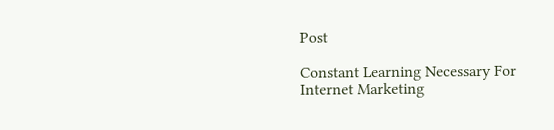Post

Constant Learning Necessary For Internet Marketing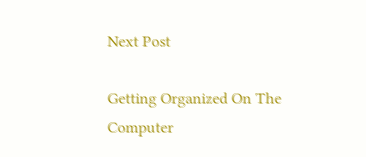Next Post

Getting Organized On The Computer